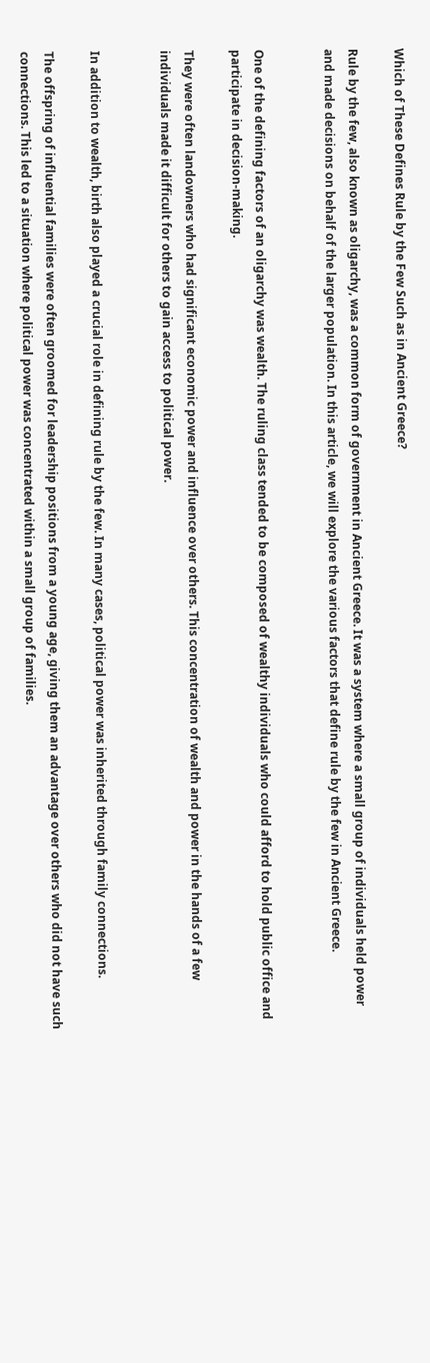Which of These Defines Rule by the Few Such as in Ancient Greece?

Rule by the few, also known as oligarchy, was a common form of government in Ancient Greece. It was a system where a small group of individuals held power and made decisions on behalf of the larger population. In this article, we will explore the various factors that define rule by the few in Ancient Greece.


One of the defining factors of an oligarchy was wealth. The ruling class tended to be composed of wealthy individuals who could afford to hold public office and participate in decision-making.

They were often landowners who had significant economic power and influence over others. This concentration of wealth and power in the hands of a few individuals made it difficult for others to gain access to political power.


In addition to wealth, birth also played a crucial role in defining rule by the few. In many cases, political power was inherited through family connections.

The offspring of influential families were often groomed for leadership positions from a young age, giving them an advantage over others who did not have such connections. This led to a situation where political power was concentrated within a small group of families.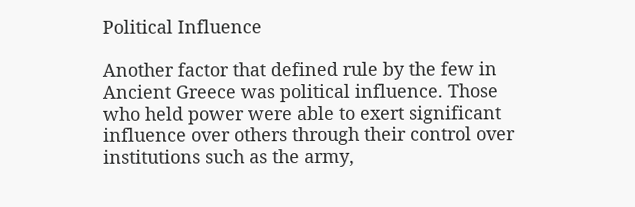Political Influence

Another factor that defined rule by the few in Ancient Greece was political influence. Those who held power were able to exert significant influence over others through their control over institutions such as the army,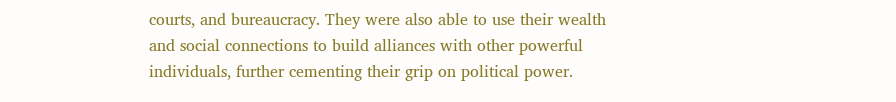courts, and bureaucracy. They were also able to use their wealth and social connections to build alliances with other powerful individuals, further cementing their grip on political power.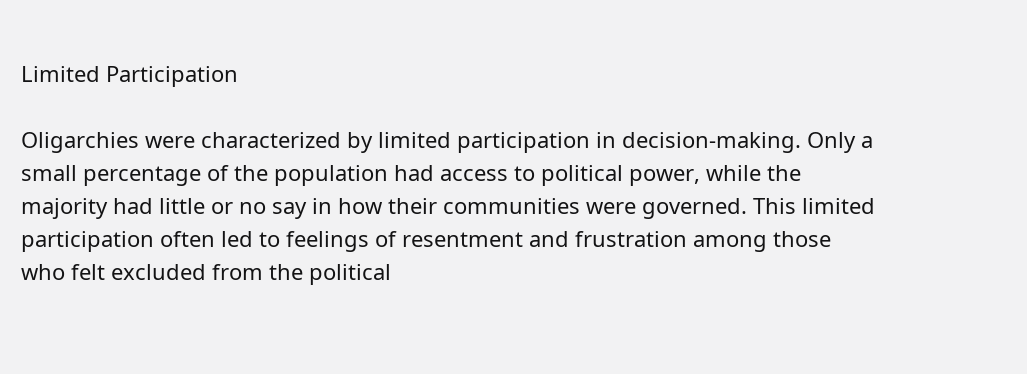Limited Participation

Oligarchies were characterized by limited participation in decision-making. Only a small percentage of the population had access to political power, while the majority had little or no say in how their communities were governed. This limited participation often led to feelings of resentment and frustration among those who felt excluded from the political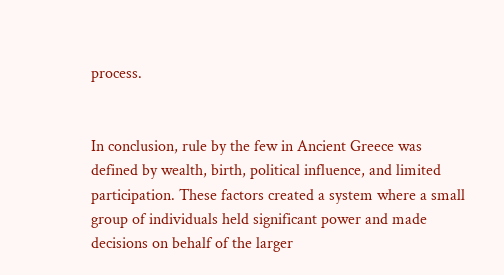process.


In conclusion, rule by the few in Ancient Greece was defined by wealth, birth, political influence, and limited participation. These factors created a system where a small group of individuals held significant power and made decisions on behalf of the larger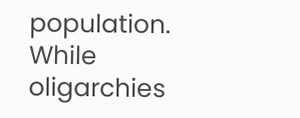population. While oligarchies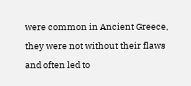were common in Ancient Greece, they were not without their flaws and often led to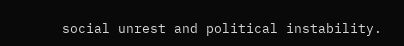social unrest and political instability.